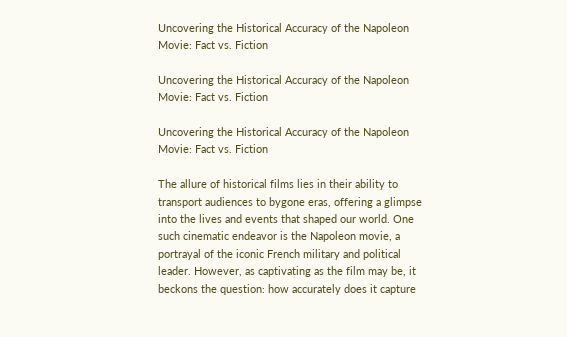Uncovering the Historical Accuracy of the Napoleon Movie: Fact vs. Fiction

Uncovering the Historical Accuracy of the Napoleon Movie: Fact vs. Fiction

Uncovering the Historical Accuracy of the Napoleon Movie: Fact vs. Fiction

The allure of historical films lies in their ability to transport audiences to bygone eras, offering a glimpse into the lives and events that shaped our world. One such cinematic endeavor is the Napoleon movie, a portrayal of the iconic French military and political leader. However, as captivating as the film may be, it beckons the question: how accurately does it capture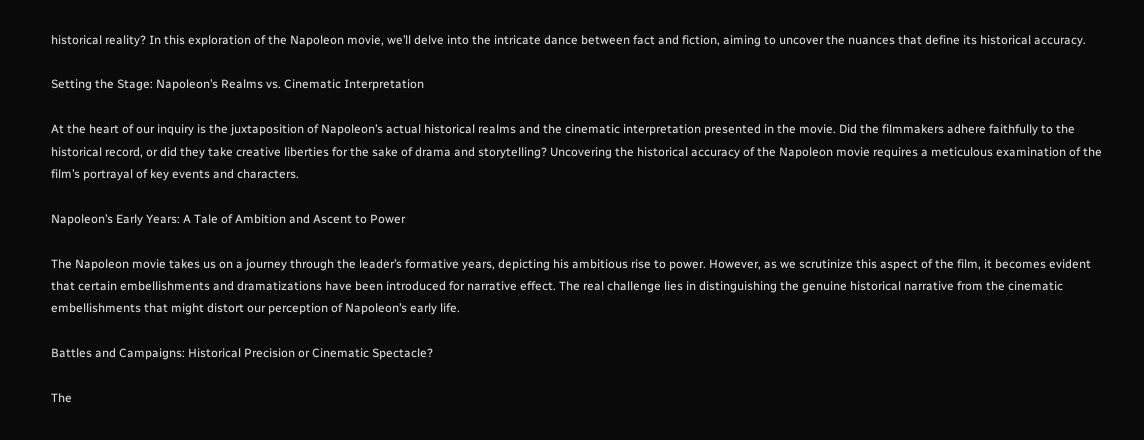historical reality? In this exploration of the Napoleon movie, we’ll delve into the intricate dance between fact and fiction, aiming to uncover the nuances that define its historical accuracy.

Setting the Stage: Napoleon’s Realms vs. Cinematic Interpretation

At the heart of our inquiry is the juxtaposition of Napoleon’s actual historical realms and the cinematic interpretation presented in the movie. Did the filmmakers adhere faithfully to the historical record, or did they take creative liberties for the sake of drama and storytelling? Uncovering the historical accuracy of the Napoleon movie requires a meticulous examination of the film’s portrayal of key events and characters.

Napoleon’s Early Years: A Tale of Ambition and Ascent to Power

The Napoleon movie takes us on a journey through the leader’s formative years, depicting his ambitious rise to power. However, as we scrutinize this aspect of the film, it becomes evident that certain embellishments and dramatizations have been introduced for narrative effect. The real challenge lies in distinguishing the genuine historical narrative from the cinematic embellishments that might distort our perception of Napoleon’s early life.

Battles and Campaigns: Historical Precision or Cinematic Spectacle?

The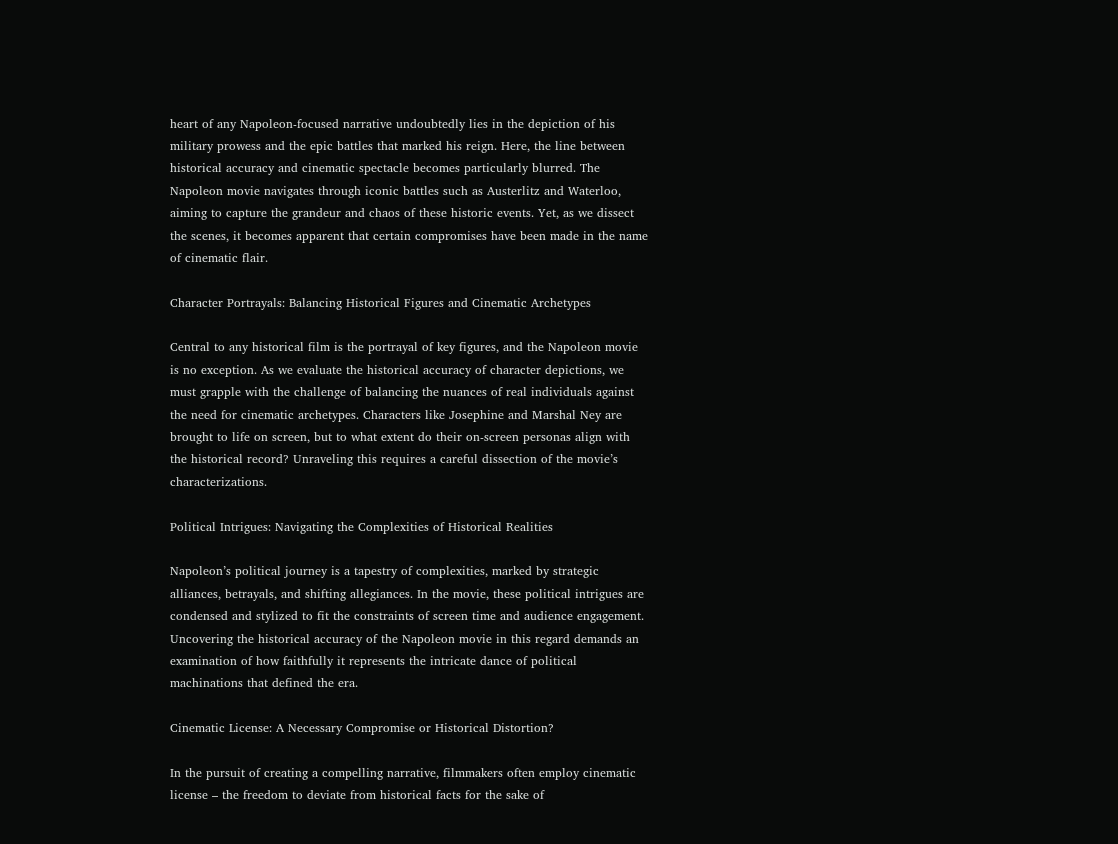heart of any Napoleon-focused narrative undoubtedly lies in the depiction of his military prowess and the epic battles that marked his reign. Here, the line between historical accuracy and cinematic spectacle becomes particularly blurred. The Napoleon movie navigates through iconic battles such as Austerlitz and Waterloo, aiming to capture the grandeur and chaos of these historic events. Yet, as we dissect the scenes, it becomes apparent that certain compromises have been made in the name of cinematic flair.

Character Portrayals: Balancing Historical Figures and Cinematic Archetypes

Central to any historical film is the portrayal of key figures, and the Napoleon movie is no exception. As we evaluate the historical accuracy of character depictions, we must grapple with the challenge of balancing the nuances of real individuals against the need for cinematic archetypes. Characters like Josephine and Marshal Ney are brought to life on screen, but to what extent do their on-screen personas align with the historical record? Unraveling this requires a careful dissection of the movie’s characterizations.

Political Intrigues: Navigating the Complexities of Historical Realities

Napoleon’s political journey is a tapestry of complexities, marked by strategic alliances, betrayals, and shifting allegiances. In the movie, these political intrigues are condensed and stylized to fit the constraints of screen time and audience engagement. Uncovering the historical accuracy of the Napoleon movie in this regard demands an examination of how faithfully it represents the intricate dance of political machinations that defined the era.

Cinematic License: A Necessary Compromise or Historical Distortion?

In the pursuit of creating a compelling narrative, filmmakers often employ cinematic license – the freedom to deviate from historical facts for the sake of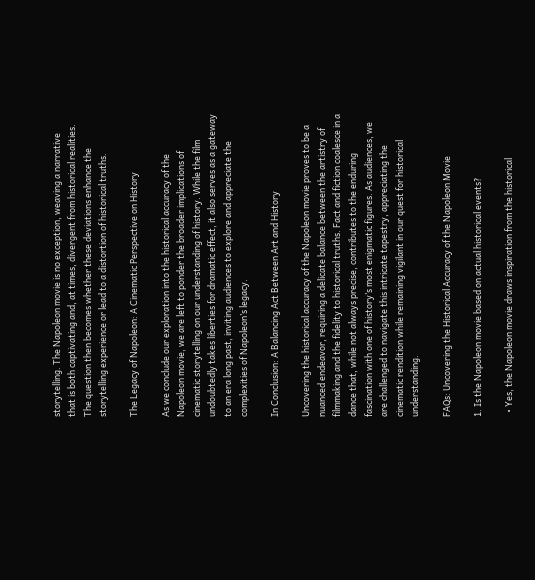storytelling. The Napoleon movie is no exception, weaving a narrative that is both captivating and, at times, divergent from historical realities. The question then becomes whether these deviations enhance the storytelling experience or lead to a distortion of historical truths.

The Legacy of Napoleon: A Cinematic Perspective on History

As we conclude our exploration into the historical accuracy of the Napoleon movie, we are left to ponder the broader implications of cinematic storytelling on our understanding of history. While the film undoubtedly takes liberties for dramatic effect, it also serves as a gateway to an era long past, inviting audiences to explore and appreciate the complexities of Napoleon’s legacy.

In Conclusion: A Balancing Act Between Art and History

Uncovering the historical accuracy of the Napoleon movie proves to be a nuanced endeavor, requiring a delicate balance between the artistry of filmmaking and the fidelity to historical truths. Fact and fiction coalesce in a dance that, while not always precise, contributes to the enduring fascination with one of history’s most enigmatic figures. As audiences, we are challenged to navigate this intricate tapestry, appreciating the cinematic rendition while remaining vigilant in our quest for historical understanding.

FAQs: Uncovering the Historical Accuracy of the Napoleon Movie

1. Is the Napoleon movie based on actual historical events?

  • Yes, the Napoleon movie draws inspiration from the historical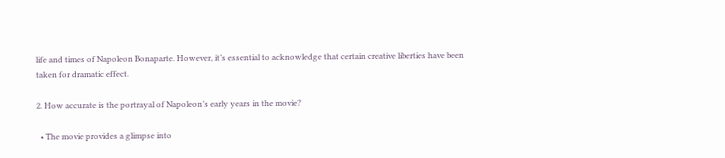life and times of Napoleon Bonaparte. However, it’s essential to acknowledge that certain creative liberties have been taken for dramatic effect.

2. How accurate is the portrayal of Napoleon’s early years in the movie?

  • The movie provides a glimpse into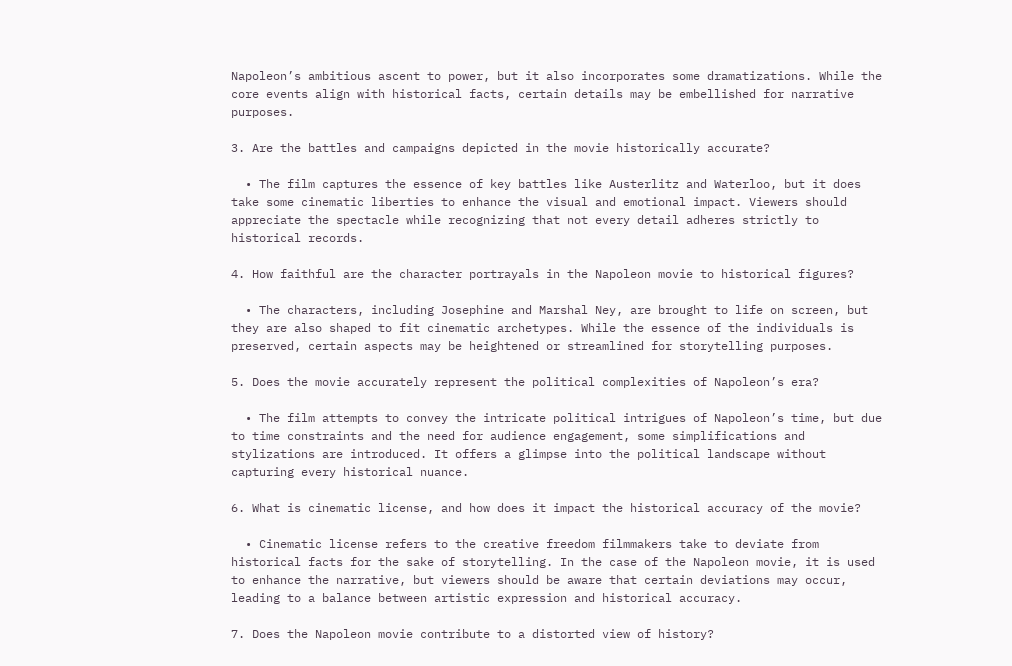Napoleon’s ambitious ascent to power, but it also incorporates some dramatizations. While the core events align with historical facts, certain details may be embellished for narrative purposes.

3. Are the battles and campaigns depicted in the movie historically accurate?

  • The film captures the essence of key battles like Austerlitz and Waterloo, but it does take some cinematic liberties to enhance the visual and emotional impact. Viewers should appreciate the spectacle while recognizing that not every detail adheres strictly to historical records.

4. How faithful are the character portrayals in the Napoleon movie to historical figures?

  • The characters, including Josephine and Marshal Ney, are brought to life on screen, but they are also shaped to fit cinematic archetypes. While the essence of the individuals is preserved, certain aspects may be heightened or streamlined for storytelling purposes.

5. Does the movie accurately represent the political complexities of Napoleon’s era?

  • The film attempts to convey the intricate political intrigues of Napoleon’s time, but due to time constraints and the need for audience engagement, some simplifications and stylizations are introduced. It offers a glimpse into the political landscape without capturing every historical nuance.

6. What is cinematic license, and how does it impact the historical accuracy of the movie?

  • Cinematic license refers to the creative freedom filmmakers take to deviate from historical facts for the sake of storytelling. In the case of the Napoleon movie, it is used to enhance the narrative, but viewers should be aware that certain deviations may occur, leading to a balance between artistic expression and historical accuracy.

7. Does the Napoleon movie contribute to a distorted view of history?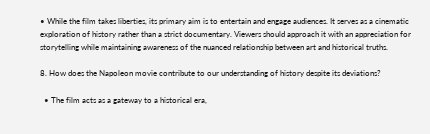• While the film takes liberties, its primary aim is to entertain and engage audiences. It serves as a cinematic exploration of history rather than a strict documentary. Viewers should approach it with an appreciation for storytelling while maintaining awareness of the nuanced relationship between art and historical truths.

8. How does the Napoleon movie contribute to our understanding of history despite its deviations?

  • The film acts as a gateway to a historical era,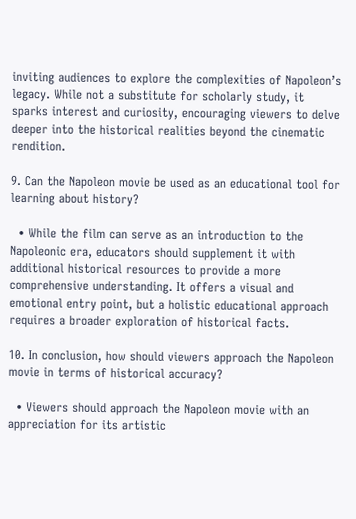inviting audiences to explore the complexities of Napoleon’s legacy. While not a substitute for scholarly study, it sparks interest and curiosity, encouraging viewers to delve deeper into the historical realities beyond the cinematic rendition.

9. Can the Napoleon movie be used as an educational tool for learning about history?

  • While the film can serve as an introduction to the Napoleonic era, educators should supplement it with additional historical resources to provide a more comprehensive understanding. It offers a visual and emotional entry point, but a holistic educational approach requires a broader exploration of historical facts.

10. In conclusion, how should viewers approach the Napoleon movie in terms of historical accuracy?

  • Viewers should approach the Napoleon movie with an appreciation for its artistic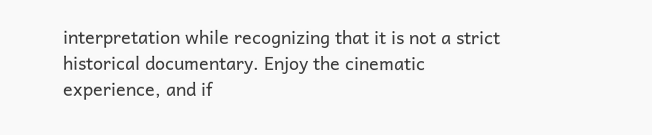interpretation while recognizing that it is not a strict historical documentary. Enjoy the cinematic experience, and if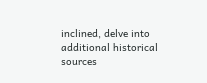inclined, delve into additional historical sources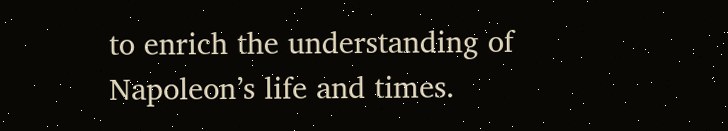to enrich the understanding of Napoleon’s life and times.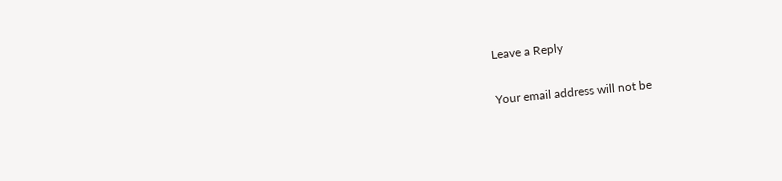Leave a Reply

Your email address will not be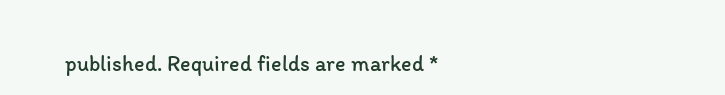published. Required fields are marked *